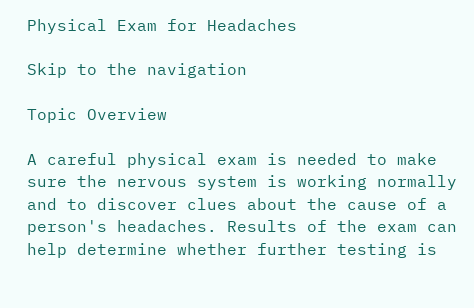Physical Exam for Headaches

Skip to the navigation

Topic Overview

A careful physical exam is needed to make sure the nervous system is working normally and to discover clues about the cause of a person's headaches. Results of the exam can help determine whether further testing is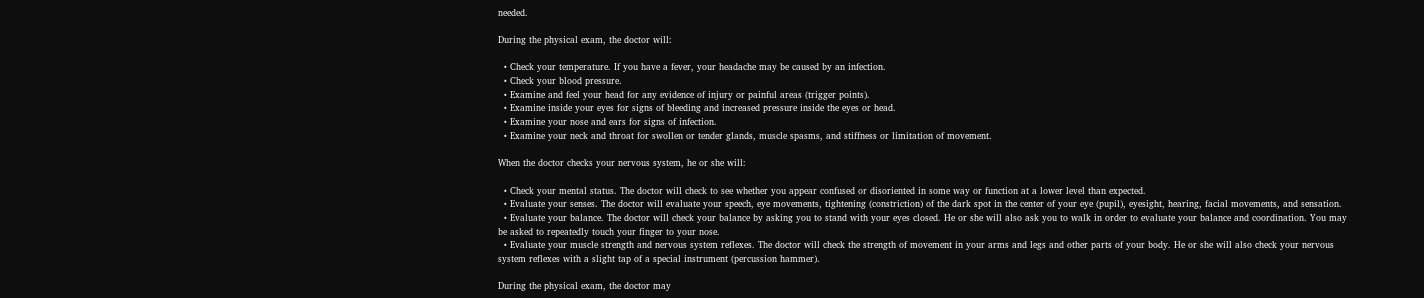needed.

During the physical exam, the doctor will:

  • Check your temperature. If you have a fever, your headache may be caused by an infection.
  • Check your blood pressure.
  • Examine and feel your head for any evidence of injury or painful areas (trigger points).
  • Examine inside your eyes for signs of bleeding and increased pressure inside the eyes or head.
  • Examine your nose and ears for signs of infection.
  • Examine your neck and throat for swollen or tender glands, muscle spasms, and stiffness or limitation of movement.

When the doctor checks your nervous system, he or she will:

  • Check your mental status. The doctor will check to see whether you appear confused or disoriented in some way or function at a lower level than expected.
  • Evaluate your senses. The doctor will evaluate your speech, eye movements, tightening (constriction) of the dark spot in the center of your eye (pupil), eyesight, hearing, facial movements, and sensation.
  • Evaluate your balance. The doctor will check your balance by asking you to stand with your eyes closed. He or she will also ask you to walk in order to evaluate your balance and coordination. You may be asked to repeatedly touch your finger to your nose.
  • Evaluate your muscle strength and nervous system reflexes. The doctor will check the strength of movement in your arms and legs and other parts of your body. He or she will also check your nervous system reflexes with a slight tap of a special instrument (percussion hammer).

During the physical exam, the doctor may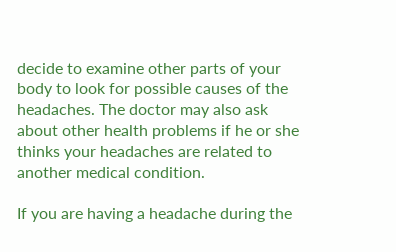decide to examine other parts of your body to look for possible causes of the headaches. The doctor may also ask about other health problems if he or she thinks your headaches are related to another medical condition.

If you are having a headache during the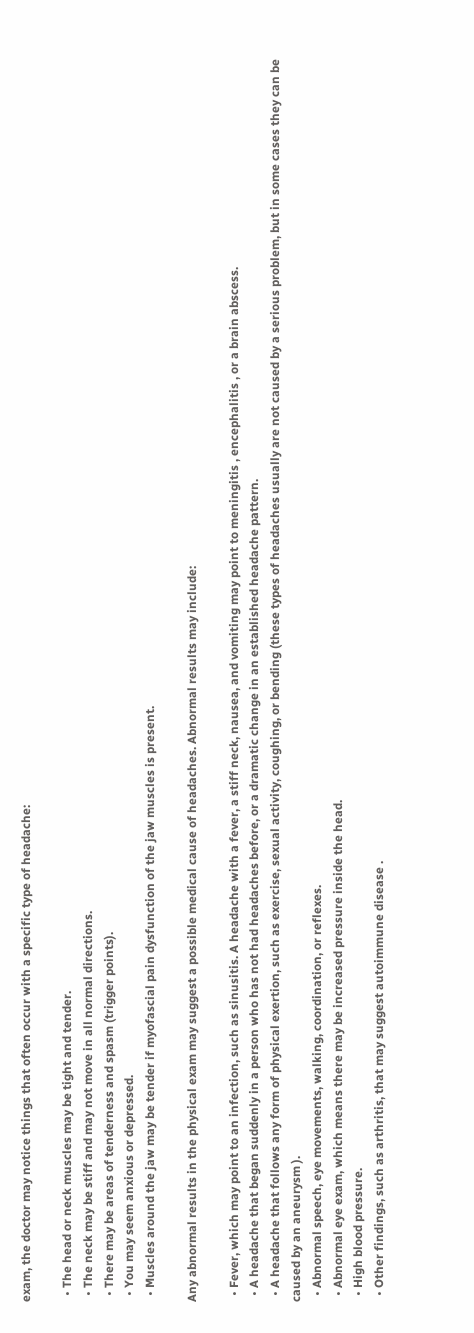exam, the doctor may notice things that often occur with a specific type of headache:

  • The head or neck muscles may be tight and tender.
  • The neck may be stiff and may not move in all normal directions.
  • There may be areas of tenderness and spasm (trigger points).
  • You may seem anxious or depressed.
  • Muscles around the jaw may be tender if myofascial pain dysfunction of the jaw muscles is present.

Any abnormal results in the physical exam may suggest a possible medical cause of headaches. Abnormal results may include:

  • Fever, which may point to an infection, such as sinusitis. A headache with a fever, a stiff neck, nausea, and vomiting may point to meningitis , encephalitis , or a brain abscess.
  • A headache that began suddenly in a person who has not had headaches before, or a dramatic change in an established headache pattern.
  • A headache that follows any form of physical exertion, such as exercise, sexual activity, coughing, or bending (these types of headaches usually are not caused by a serious problem, but in some cases they can be caused by an aneurysm ).
  • Abnormal speech, eye movements, walking, coordination, or reflexes.
  • Abnormal eye exam, which means there may be increased pressure inside the head.
  • High blood pressure.
  • Other findings, such as arthritis, that may suggest autoimmune disease .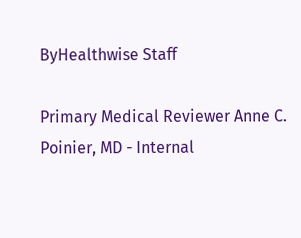ByHealthwise Staff

Primary Medical Reviewer Anne C. Poinier, MD - Internal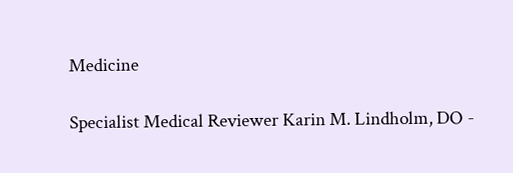Medicine

Specialist Medical Reviewer Karin M. Lindholm, DO -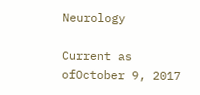Neurology

Current as ofOctober 9, 2017